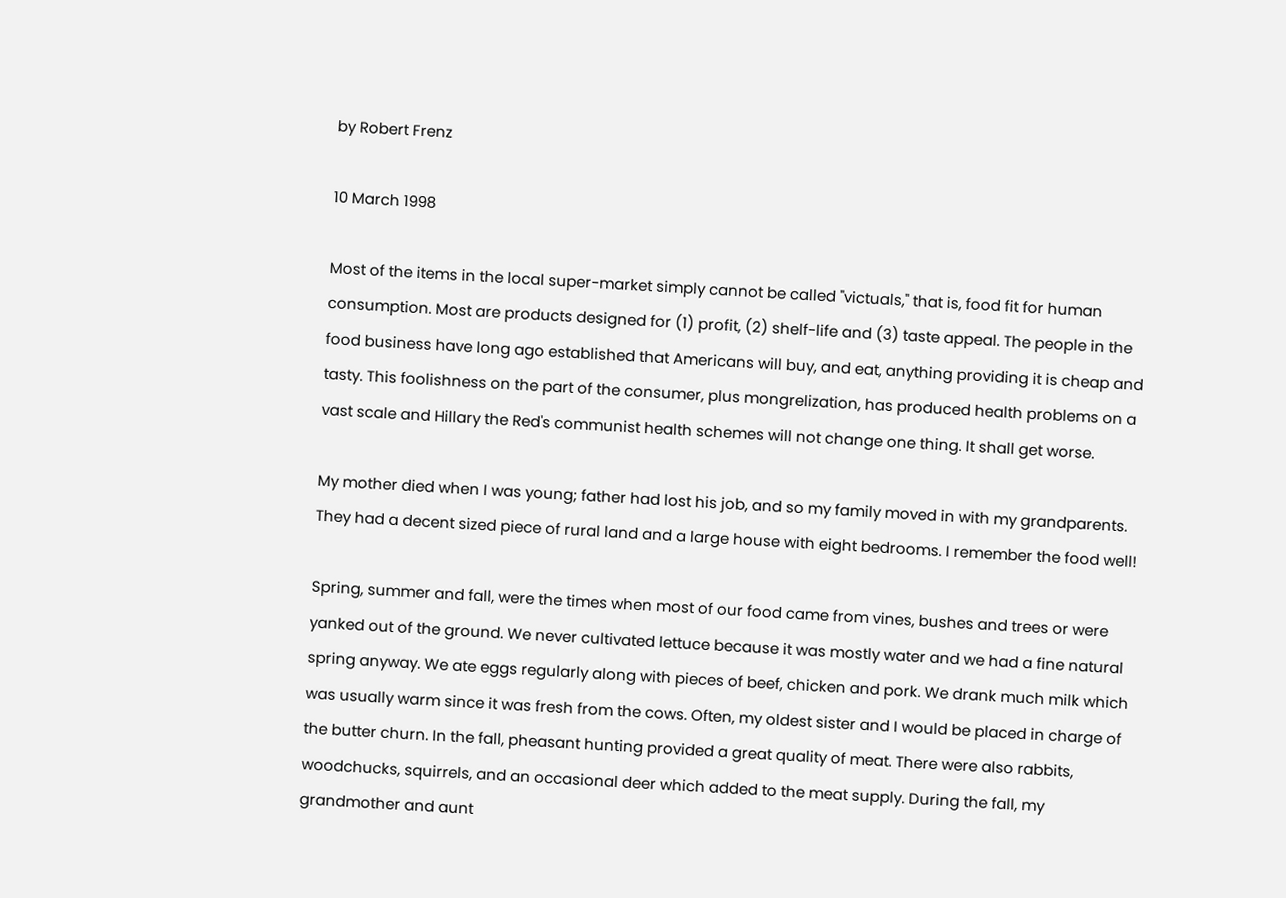by Robert Frenz

10 March 1998

Most of the items in the local super-market simply cannot be called "victuals," that is, food fit for human consumption. Most are products designed for (1) profit, (2) shelf-life and (3) taste appeal. The people in the food business have long ago established that Americans will buy, and eat, anything providing it is cheap and tasty. This foolishness on the part of the consumer, plus mongrelization, has produced health problems on a vast scale and Hillary the Red's communist health schemes will not change one thing. It shall get worse.

My mother died when I was young; father had lost his job, and so my family moved in with my grandparents. They had a decent sized piece of rural land and a large house with eight bedrooms. I remember the food well!

Spring, summer and fall, were the times when most of our food came from vines, bushes and trees or were yanked out of the ground. We never cultivated lettuce because it was mostly water and we had a fine natural spring anyway. We ate eggs regularly along with pieces of beef, chicken and pork. We drank much milk which was usually warm since it was fresh from the cows. Often, my oldest sister and I would be placed in charge of the butter churn. In the fall, pheasant hunting provided a great quality of meat. There were also rabbits, woodchucks, squirrels, and an occasional deer which added to the meat supply. During the fall, my grandmother and aunt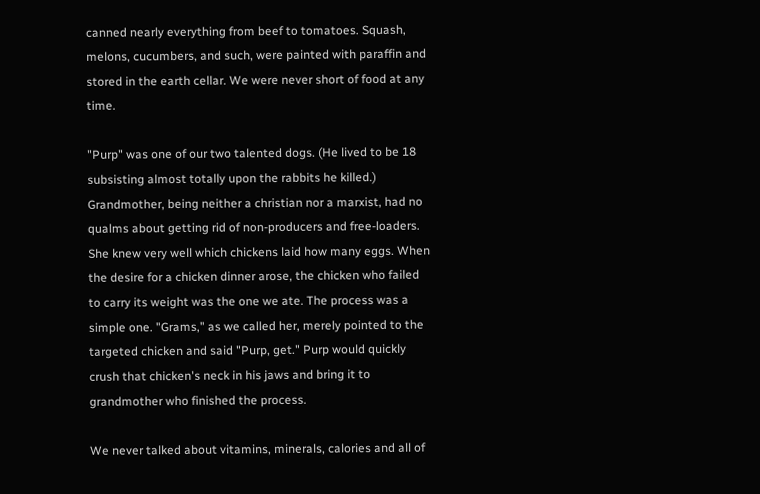canned nearly everything from beef to tomatoes. Squash, melons, cucumbers, and such, were painted with paraffin and stored in the earth cellar. We were never short of food at any time.

"Purp" was one of our two talented dogs. (He lived to be 18 subsisting almost totally upon the rabbits he killed.) Grandmother, being neither a christian nor a marxist, had no qualms about getting rid of non-producers and free-loaders. She knew very well which chickens laid how many eggs. When the desire for a chicken dinner arose, the chicken who failed to carry its weight was the one we ate. The process was a simple one. "Grams," as we called her, merely pointed to the targeted chicken and said "Purp, get." Purp would quickly crush that chicken's neck in his jaws and bring it to grandmother who finished the process.

We never talked about vitamins, minerals, calories and all of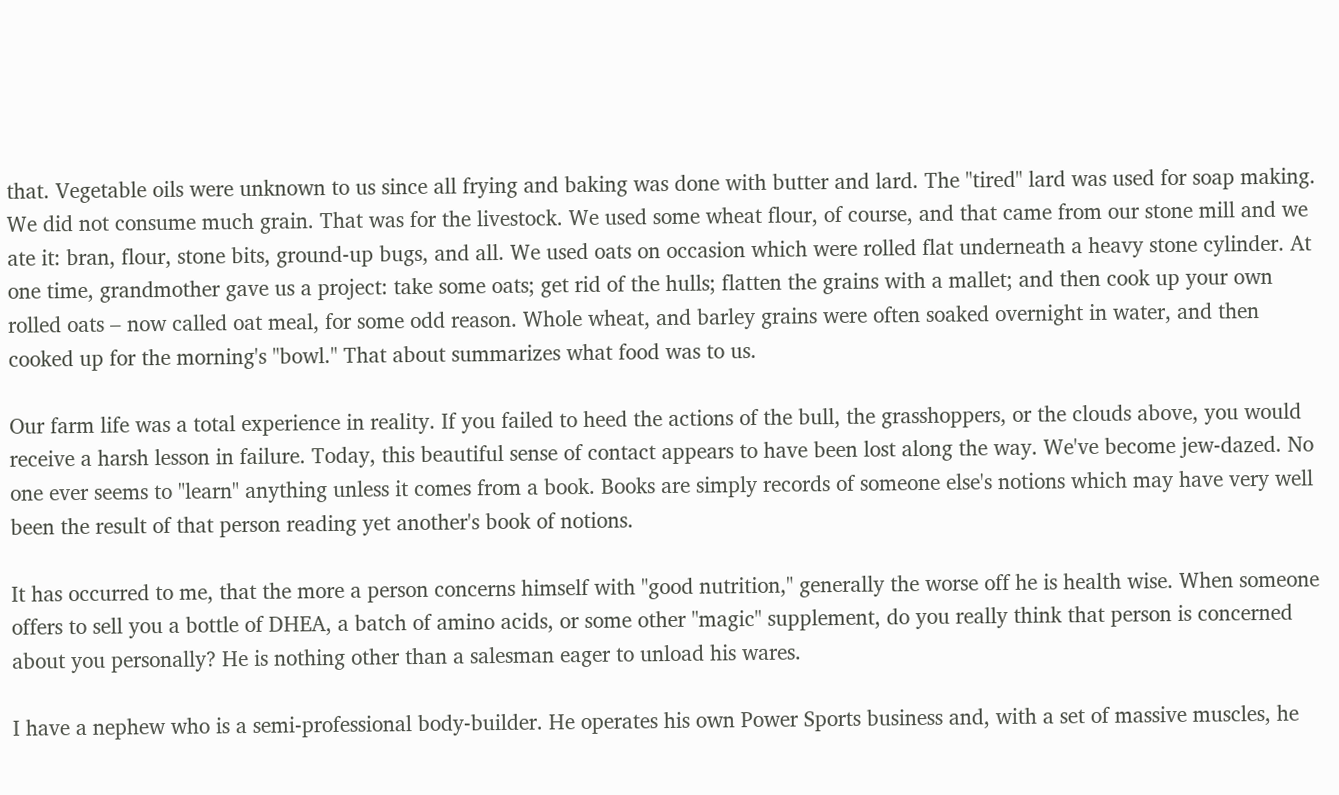that. Vegetable oils were unknown to us since all frying and baking was done with butter and lard. The "tired" lard was used for soap making. We did not consume much grain. That was for the livestock. We used some wheat flour, of course, and that came from our stone mill and we ate it: bran, flour, stone bits, ground-up bugs, and all. We used oats on occasion which were rolled flat underneath a heavy stone cylinder. At one time, grandmother gave us a project: take some oats; get rid of the hulls; flatten the grains with a mallet; and then cook up your own rolled oats – now called oat meal, for some odd reason. Whole wheat, and barley grains were often soaked overnight in water, and then cooked up for the morning's "bowl." That about summarizes what food was to us.

Our farm life was a total experience in reality. If you failed to heed the actions of the bull, the grasshoppers, or the clouds above, you would receive a harsh lesson in failure. Today, this beautiful sense of contact appears to have been lost along the way. We've become jew-dazed. No one ever seems to "learn" anything unless it comes from a book. Books are simply records of someone else's notions which may have very well been the result of that person reading yet another's book of notions.

It has occurred to me, that the more a person concerns himself with "good nutrition," generally the worse off he is health wise. When someone offers to sell you a bottle of DHEA, a batch of amino acids, or some other "magic" supplement, do you really think that person is concerned about you personally? He is nothing other than a salesman eager to unload his wares.

I have a nephew who is a semi-professional body-builder. He operates his own Power Sports business and, with a set of massive muscles, he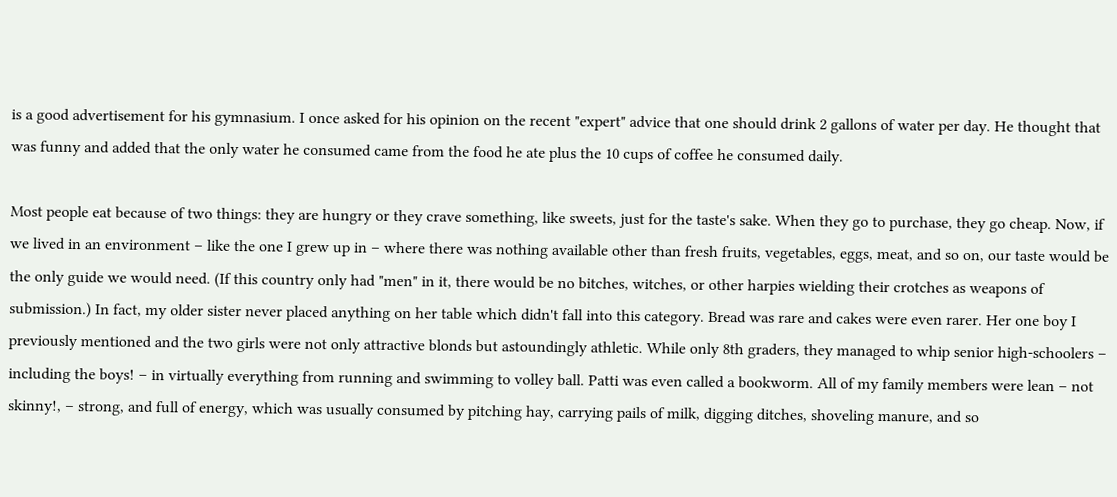is a good advertisement for his gymnasium. I once asked for his opinion on the recent "expert" advice that one should drink 2 gallons of water per day. He thought that was funny and added that the only water he consumed came from the food he ate plus the 10 cups of coffee he consumed daily.

Most people eat because of two things: they are hungry or they crave something, like sweets, just for the taste's sake. When they go to purchase, they go cheap. Now, if we lived in an environment – like the one I grew up in – where there was nothing available other than fresh fruits, vegetables, eggs, meat, and so on, our taste would be the only guide we would need. (If this country only had "men" in it, there would be no bitches, witches, or other harpies wielding their crotches as weapons of submission.) In fact, my older sister never placed anything on her table which didn't fall into this category. Bread was rare and cakes were even rarer. Her one boy I previously mentioned and the two girls were not only attractive blonds but astoundingly athletic. While only 8th graders, they managed to whip senior high-schoolers – including the boys! – in virtually everything from running and swimming to volley ball. Patti was even called a bookworm. All of my family members were lean – not skinny!, – strong, and full of energy, which was usually consumed by pitching hay, carrying pails of milk, digging ditches, shoveling manure, and so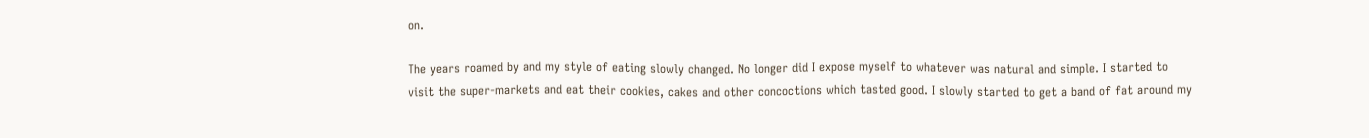on.

The years roamed by and my style of eating slowly changed. No longer did I expose myself to whatever was natural and simple. I started to visit the super-markets and eat their cookies, cakes and other concoctions which tasted good. I slowly started to get a band of fat around my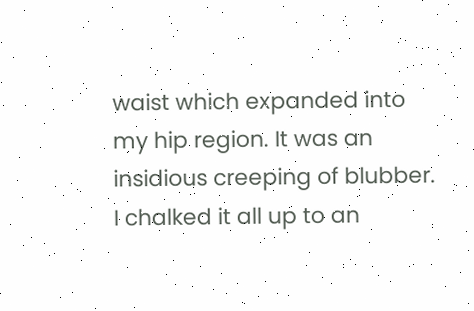waist which expanded into my hip region. It was an insidious creeping of blubber. I chalked it all up to an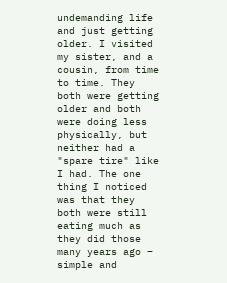undemanding life and just getting older. I visited my sister, and a cousin, from time to time. They both were getting older and both were doing less physically, but neither had a "spare tire" like I had. The one thing I noticed was that they both were still eating much as they did those many years ago – simple and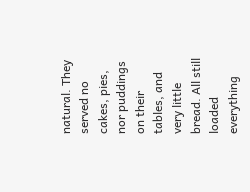natural. They served no cakes, pies, nor puddings on their tables, and very little bread. All still loaded everything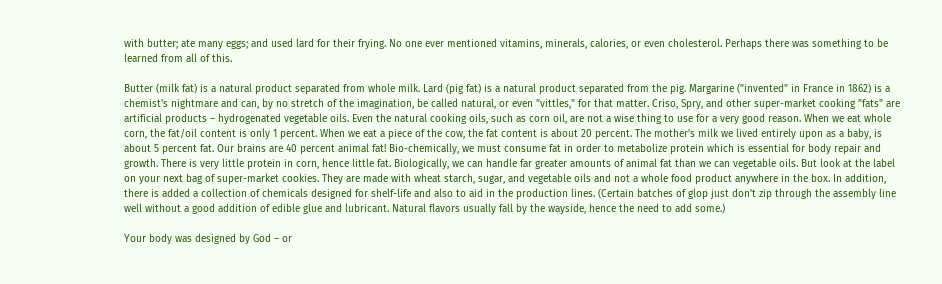with butter; ate many eggs; and used lard for their frying. No one ever mentioned vitamins, minerals, calories, or even cholesterol. Perhaps there was something to be learned from all of this.

Butter (milk fat) is a natural product separated from whole milk. Lard (pig fat) is a natural product separated from the pig. Margarine ("invented" in France in 1862) is a chemist's nightmare and can, by no stretch of the imagination, be called natural, or even "vittles," for that matter. Criso, Spry, and other super-market cooking "fats" are artificial products – hydrogenated vegetable oils. Even the natural cooking oils, such as corn oil, are not a wise thing to use for a very good reason. When we eat whole corn, the fat/oil content is only 1 percent. When we eat a piece of the cow, the fat content is about 20 percent. The mother's milk we lived entirely upon as a baby, is about 5 percent fat. Our brains are 40 percent animal fat! Bio-chemically, we must consume fat in order to metabolize protein which is essential for body repair and growth. There is very little protein in corn, hence little fat. Biologically, we can handle far greater amounts of animal fat than we can vegetable oils. But look at the label on your next bag of super-market cookies. They are made with wheat starch, sugar, and vegetable oils and not a whole food product anywhere in the box. In addition, there is added a collection of chemicals designed for shelf-life and also to aid in the production lines. (Certain batches of glop just don't zip through the assembly line well without a good addition of edible glue and lubricant. Natural flavors usually fall by the wayside, hence the need to add some.)

Your body was designed by God – or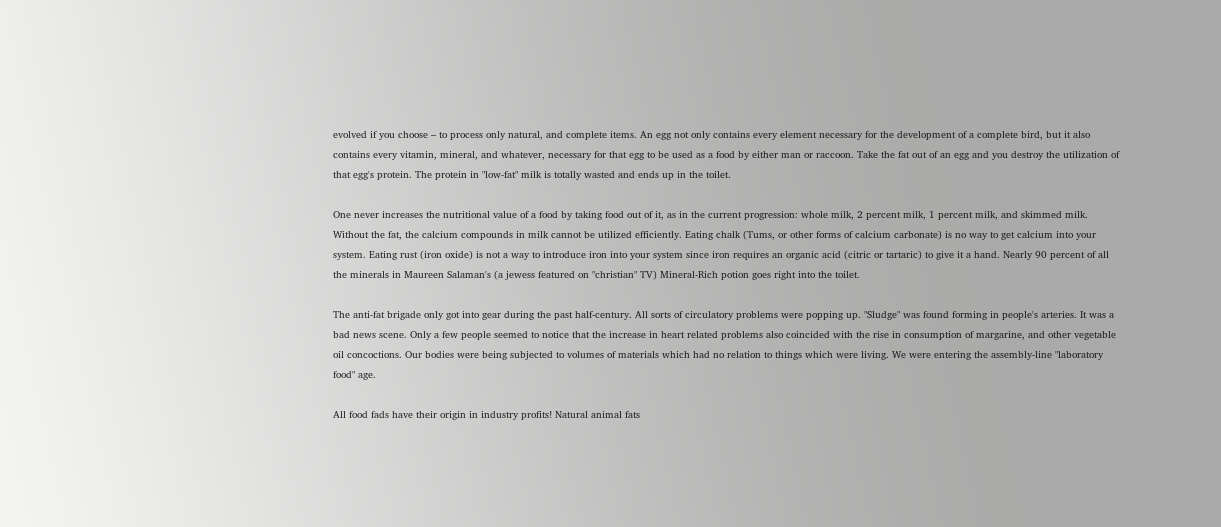evolved if you choose – to process only natural, and complete items. An egg not only contains every element necessary for the development of a complete bird, but it also contains every vitamin, mineral, and whatever, necessary for that egg to be used as a food by either man or raccoon. Take the fat out of an egg and you destroy the utilization of that egg's protein. The protein in "low-fat" milk is totally wasted and ends up in the toilet.

One never increases the nutritional value of a food by taking food out of it, as in the current progression: whole milk, 2 percent milk, 1 percent milk, and skimmed milk. Without the fat, the calcium compounds in milk cannot be utilized efficiently. Eating chalk (Tums, or other forms of calcium carbonate) is no way to get calcium into your system. Eating rust (iron oxide) is not a way to introduce iron into your system since iron requires an organic acid (citric or tartaric) to give it a hand. Nearly 90 percent of all the minerals in Maureen Salaman's (a jewess featured on "christian" TV) Mineral-Rich potion goes right into the toilet.

The anti-fat brigade only got into gear during the past half-century. All sorts of circulatory problems were popping up. "Sludge" was found forming in people's arteries. It was a bad news scene. Only a few people seemed to notice that the increase in heart related problems also coincided with the rise in consumption of margarine, and other vegetable oil concoctions. Our bodies were being subjected to volumes of materials which had no relation to things which were living. We were entering the assembly-line "laboratory food" age.

All food fads have their origin in industry profits! Natural animal fats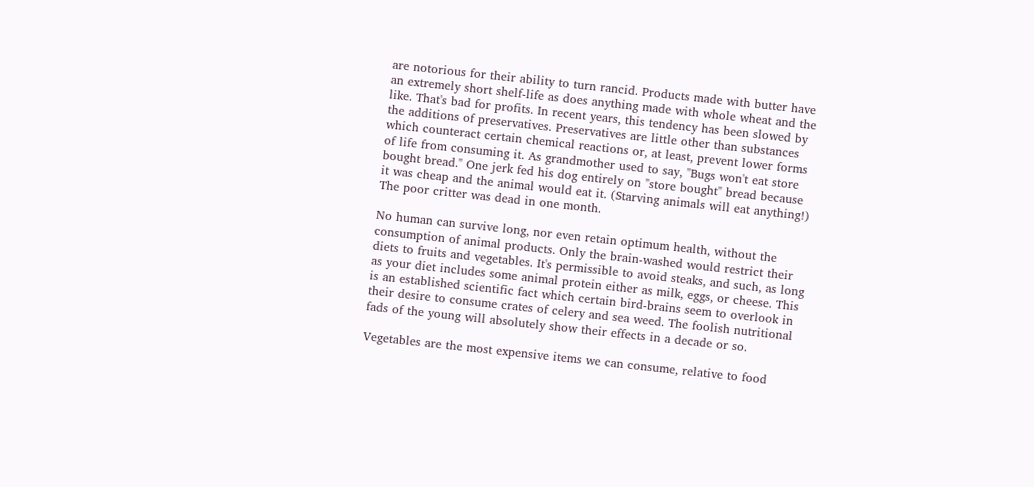are notorious for their ability to turn rancid. Products made with butter have an extremely short shelf-life as does anything made with whole wheat and the like. That's bad for profits. In recent years, this tendency has been slowed by the additions of preservatives. Preservatives are little other than substances which counteract certain chemical reactions or, at least, prevent lower forms of life from consuming it. As grandmother used to say, "Bugs won't eat store bought bread." One jerk fed his dog entirely on "store bought" bread because it was cheap and the animal would eat it. (Starving animals will eat anything!) The poor critter was dead in one month.

No human can survive long, nor even retain optimum health, without the consumption of animal products. Only the brain-washed would restrict their diets to fruits and vegetables. It's permissible to avoid steaks, and such, as long as your diet includes some animal protein either as milk, eggs, or cheese. This is an established scientific fact which certain bird-brains seem to overlook in their desire to consume crates of celery and sea weed. The foolish nutritional fads of the young will absolutely show their effects in a decade or so.

Vegetables are the most expensive items we can consume, relative to food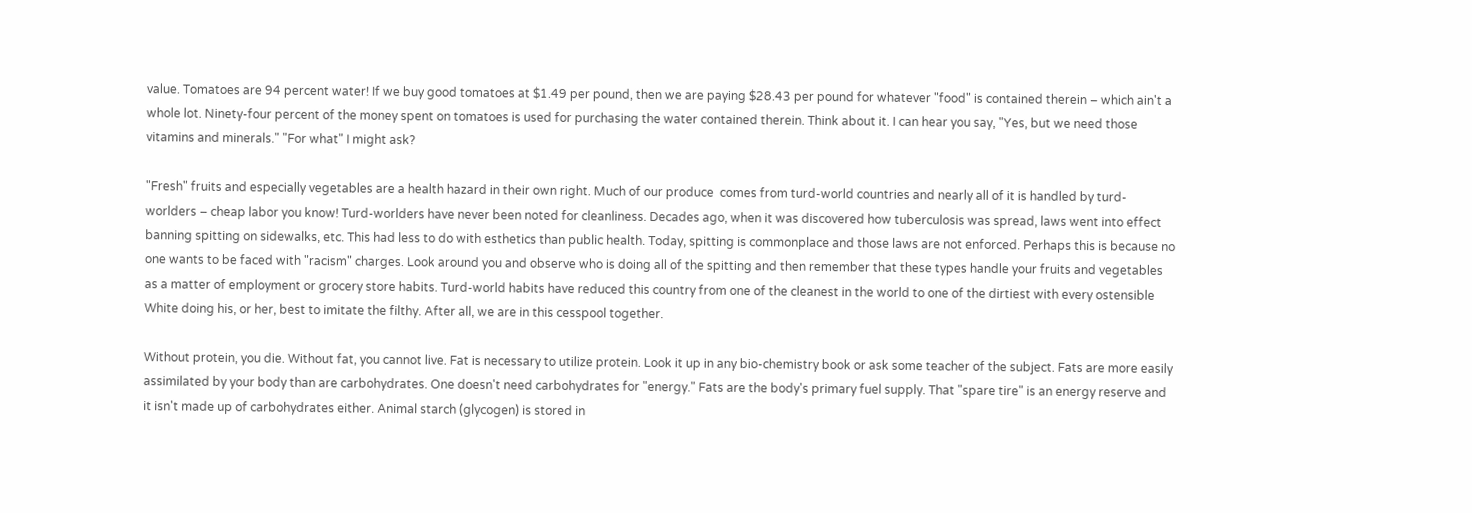value. Tomatoes are 94 percent water! If we buy good tomatoes at $1.49 per pound, then we are paying $28.43 per pound for whatever "food" is contained therein – which ain't a whole lot. Ninety-four percent of the money spent on tomatoes is used for purchasing the water contained therein. Think about it. I can hear you say, "Yes, but we need those vitamins and minerals." "For what" I might ask?

"Fresh" fruits and especially vegetables are a health hazard in their own right. Much of our produce  comes from turd-world countries and nearly all of it is handled by turd-worlders – cheap labor you know! Turd-worlders have never been noted for cleanliness. Decades ago, when it was discovered how tuberculosis was spread, laws went into effect banning spitting on sidewalks, etc. This had less to do with esthetics than public health. Today, spitting is commonplace and those laws are not enforced. Perhaps this is because no one wants to be faced with "racism" charges. Look around you and observe who is doing all of the spitting and then remember that these types handle your fruits and vegetables as a matter of employment or grocery store habits. Turd-world habits have reduced this country from one of the cleanest in the world to one of the dirtiest with every ostensible White doing his, or her, best to imitate the filthy. After all, we are in this cesspool together.

Without protein, you die. Without fat, you cannot live. Fat is necessary to utilize protein. Look it up in any bio-chemistry book or ask some teacher of the subject. Fats are more easily assimilated by your body than are carbohydrates. One doesn't need carbohydrates for "energy." Fats are the body's primary fuel supply. That "spare tire" is an energy reserve and it isn't made up of carbohydrates either. Animal starch (glycogen) is stored in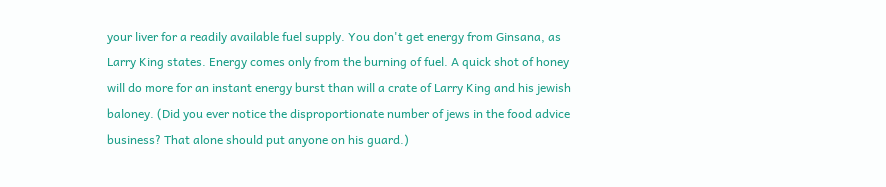your liver for a readily available fuel supply. You don't get energy from Ginsana, as Larry King states. Energy comes only from the burning of fuel. A quick shot of honey will do more for an instant energy burst than will a crate of Larry King and his jewish baloney. (Did you ever notice the disproportionate number of jews in the food advice business? That alone should put anyone on his guard.)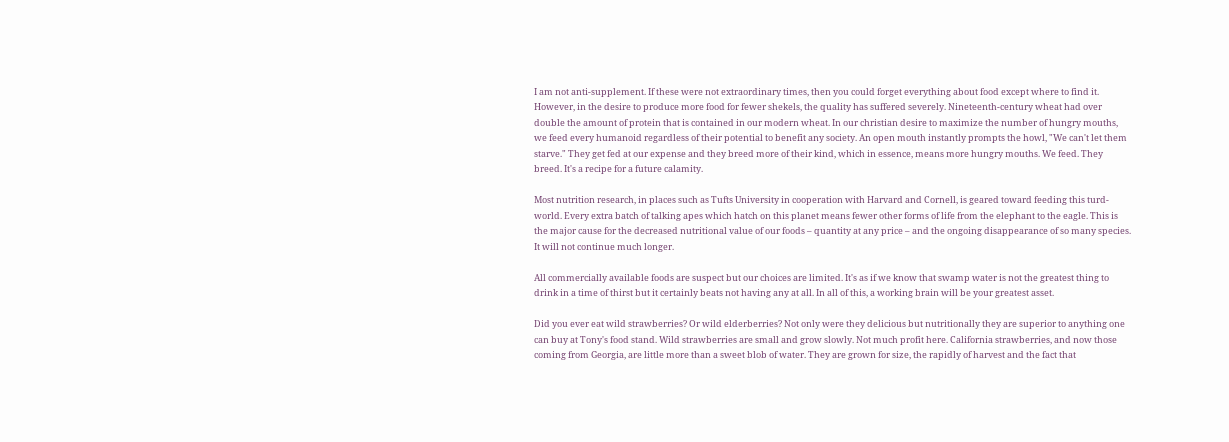I am not anti-supplement. If these were not extraordinary times, then you could forget everything about food except where to find it. However, in the desire to produce more food for fewer shekels, the quality has suffered severely. Nineteenth-century wheat had over double the amount of protein that is contained in our modern wheat. In our christian desire to maximize the number of hungry mouths, we feed every humanoid regardless of their potential to benefit any society. An open mouth instantly prompts the howl, "We can't let them starve." They get fed at our expense and they breed more of their kind, which in essence, means more hungry mouths. We feed. They breed. It's a recipe for a future calamity.

Most nutrition research, in places such as Tufts University in cooperation with Harvard and Cornell, is geared toward feeding this turd-world. Every extra batch of talking apes which hatch on this planet means fewer other forms of life from the elephant to the eagle. This is the major cause for the decreased nutritional value of our foods – quantity at any price – and the ongoing disappearance of so many species. It will not continue much longer.

All commercially available foods are suspect but our choices are limited. It's as if we know that swamp water is not the greatest thing to drink in a time of thirst but it certainly beats not having any at all. In all of this, a working brain will be your greatest asset.

Did you ever eat wild strawberries? Or wild elderberries? Not only were they delicious but nutritionally they are superior to anything one can buy at Tony's food stand. Wild strawberries are small and grow slowly. Not much profit here. California strawberries, and now those coming from Georgia, are little more than a sweet blob of water. They are grown for size, the rapidly of harvest and the fact that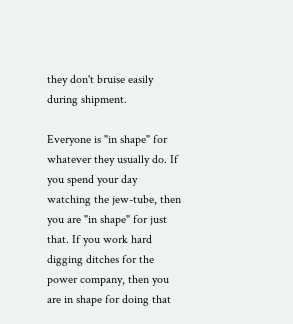they don't bruise easily during shipment.

Everyone is "in shape" for whatever they usually do. If you spend your day watching the jew-tube, then you are "in shape" for just that. If you work hard digging ditches for the power company, then you are in shape for doing that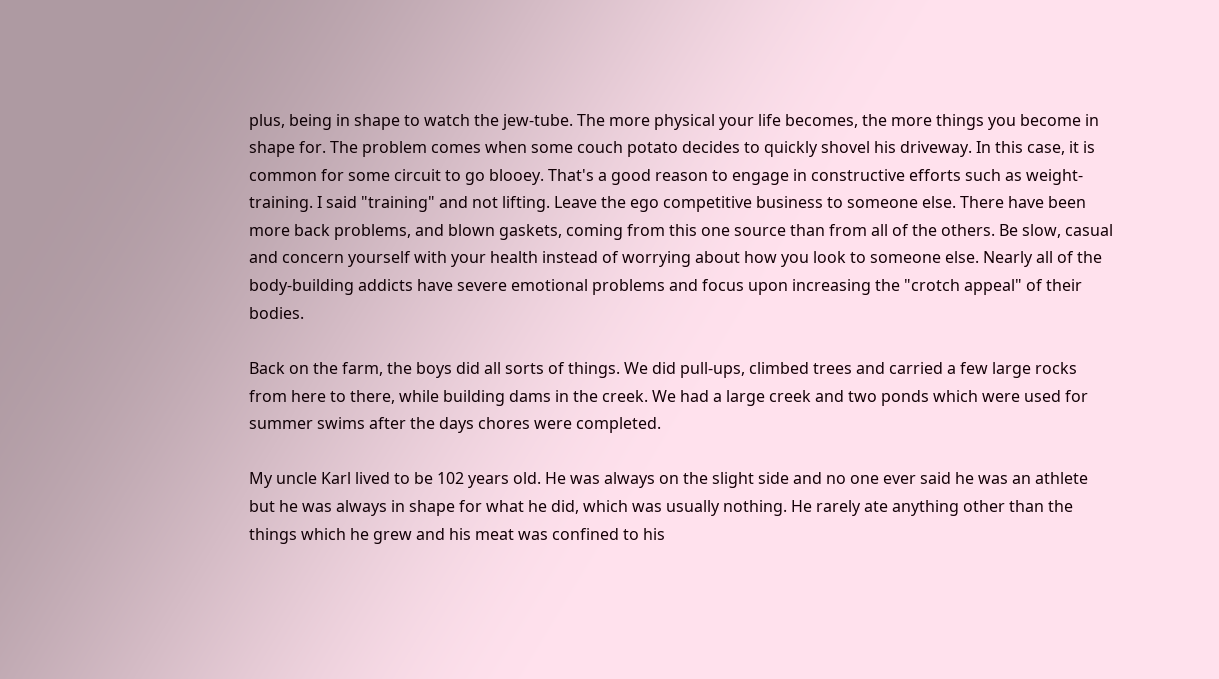plus, being in shape to watch the jew-tube. The more physical your life becomes, the more things you become in shape for. The problem comes when some couch potato decides to quickly shovel his driveway. In this case, it is common for some circuit to go blooey. That's a good reason to engage in constructive efforts such as weight-training. I said "training" and not lifting. Leave the ego competitive business to someone else. There have been more back problems, and blown gaskets, coming from this one source than from all of the others. Be slow, casual and concern yourself with your health instead of worrying about how you look to someone else. Nearly all of the body-building addicts have severe emotional problems and focus upon increasing the "crotch appeal" of their bodies.

Back on the farm, the boys did all sorts of things. We did pull-ups, climbed trees and carried a few large rocks from here to there, while building dams in the creek. We had a large creek and two ponds which were used for summer swims after the days chores were completed.

My uncle Karl lived to be 102 years old. He was always on the slight side and no one ever said he was an athlete but he was always in shape for what he did, which was usually nothing. He rarely ate anything other than the things which he grew and his meat was confined to his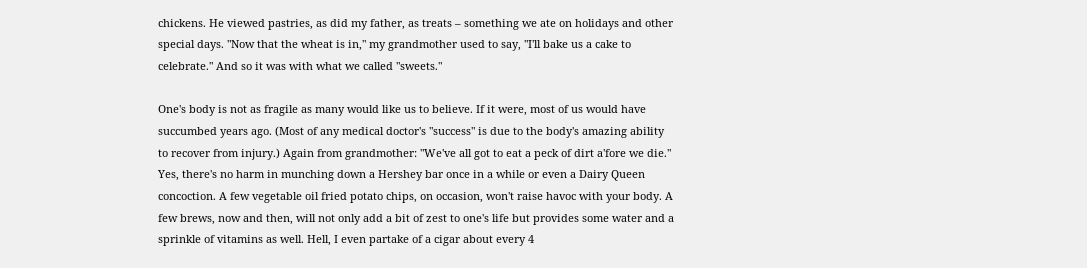chickens. He viewed pastries, as did my father, as treats – something we ate on holidays and other special days. "Now that the wheat is in," my grandmother used to say, "I'll bake us a cake to celebrate." And so it was with what we called "sweets."

One's body is not as fragile as many would like us to believe. If it were, most of us would have succumbed years ago. (Most of any medical doctor's "success" is due to the body's amazing ability to recover from injury.) Again from grandmother: "We've all got to eat a peck of dirt a'fore we die." Yes, there's no harm in munching down a Hershey bar once in a while or even a Dairy Queen concoction. A few vegetable oil fried potato chips, on occasion, won't raise havoc with your body. A few brews, now and then, will not only add a bit of zest to one's life but provides some water and a sprinkle of vitamins as well. Hell, I even partake of a cigar about every 4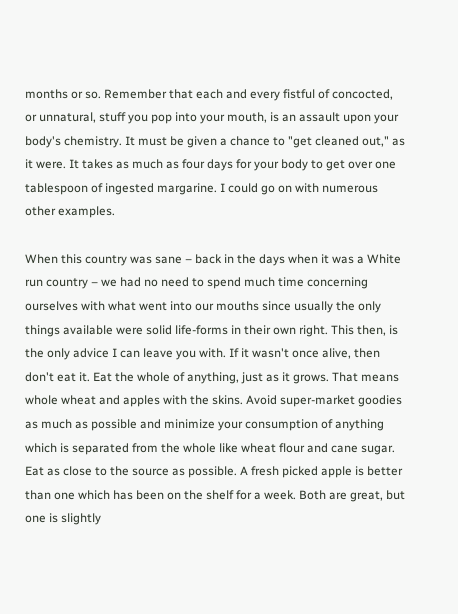months or so. Remember that each and every fistful of concocted, or unnatural, stuff you pop into your mouth, is an assault upon your body's chemistry. It must be given a chance to "get cleaned out," as it were. It takes as much as four days for your body to get over one tablespoon of ingested margarine. I could go on with numerous other examples.

When this country was sane – back in the days when it was a White run country – we had no need to spend much time concerning ourselves with what went into our mouths since usually the only things available were solid life-forms in their own right. This then, is the only advice I can leave you with. If it wasn't once alive, then don't eat it. Eat the whole of anything, just as it grows. That means whole wheat and apples with the skins. Avoid super-market goodies as much as possible and minimize your consumption of anything which is separated from the whole like wheat flour and cane sugar. Eat as close to the source as possible. A fresh picked apple is better than one which has been on the shelf for a week. Both are great, but one is slightly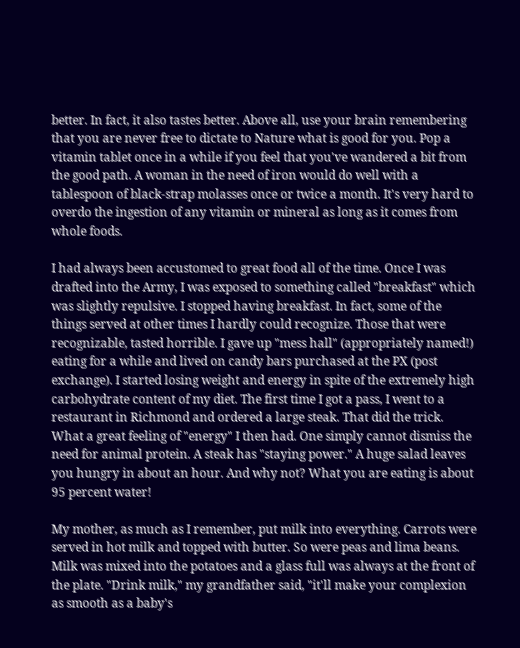better. In fact, it also tastes better. Above all, use your brain remembering that you are never free to dictate to Nature what is good for you. Pop a vitamin tablet once in a while if you feel that you've wandered a bit from the good path. A woman in the need of iron would do well with a tablespoon of black-strap molasses once or twice a month. It's very hard to overdo the ingestion of any vitamin or mineral as long as it comes from whole foods.

I had always been accustomed to great food all of the time. Once I was drafted into the Army, I was exposed to something called "breakfast" which was slightly repulsive. I stopped having breakfast. In fact, some of the things served at other times I hardly could recognize. Those that were recognizable, tasted horrible. I gave up "mess hall" (appropriately named!) eating for a while and lived on candy bars purchased at the PX (post exchange). I started losing weight and energy in spite of the extremely high carbohydrate content of my diet. The first time I got a pass, I went to a restaurant in Richmond and ordered a large steak. That did the trick. What a great feeling of "energy" I then had. One simply cannot dismiss the need for animal protein. A steak has "staying power." A huge salad leaves you hungry in about an hour. And why not? What you are eating is about 95 percent water!

My mother, as much as I remember, put milk into everything. Carrots were served in hot milk and topped with butter. So were peas and lima beans. Milk was mixed into the potatoes and a glass full was always at the front of the plate. "Drink milk," my grandfather said, "it'll make your complexion as smooth as a baby's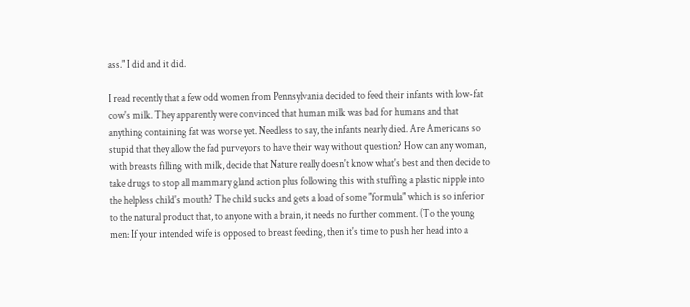ass." I did and it did.

I read recently that a few odd women from Pennsylvania decided to feed their infants with low-fat cow's milk. They apparently were convinced that human milk was bad for humans and that anything containing fat was worse yet. Needless to say, the infants nearly died. Are Americans so stupid that they allow the fad purveyors to have their way without question? How can any woman, with breasts filling with milk, decide that Nature really doesn't know what's best and then decide to take drugs to stop all mammary gland action plus following this with stuffing a plastic nipple into the helpless child's mouth? The child sucks and gets a load of some "formula" which is so inferior to the natural product that, to anyone with a brain, it needs no further comment. (To the young men: If your intended wife is opposed to breast feeding, then it's time to push her head into a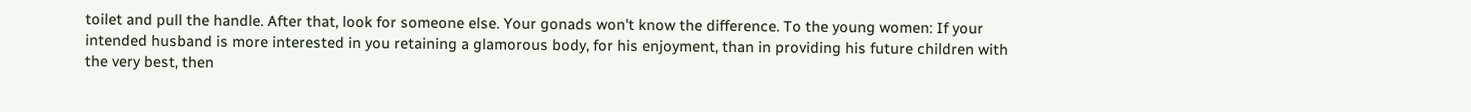toilet and pull the handle. After that, look for someone else. Your gonads won't know the difference. To the young women: If your intended husband is more interested in you retaining a glamorous body, for his enjoyment, than in providing his future children with the very best, then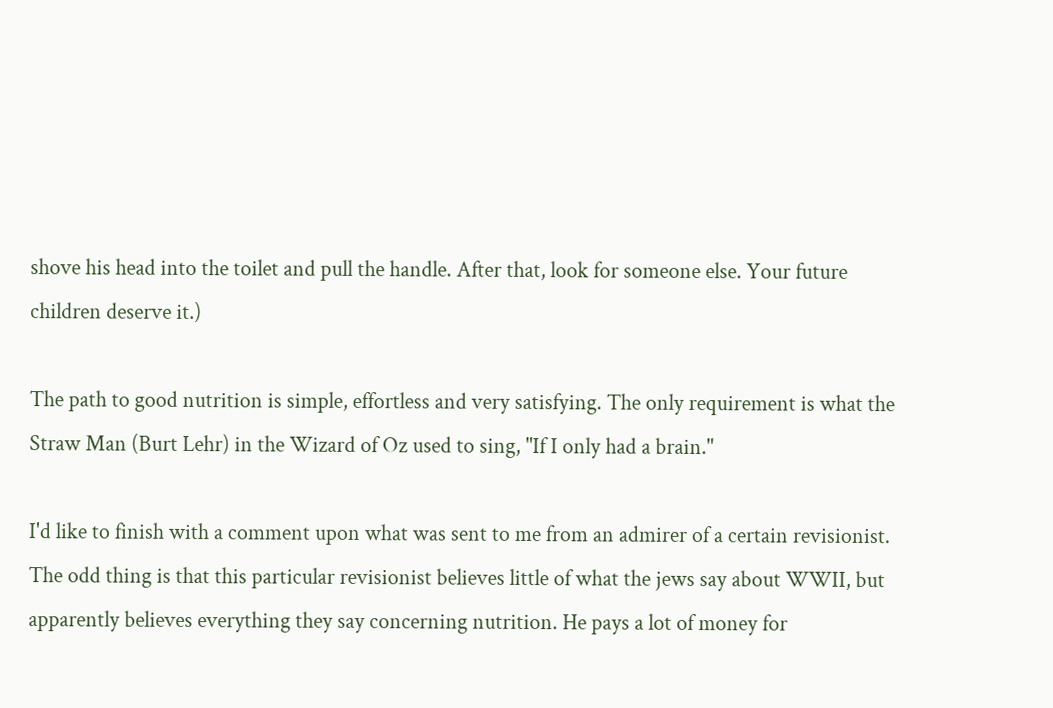shove his head into the toilet and pull the handle. After that, look for someone else. Your future children deserve it.)

The path to good nutrition is simple, effortless and very satisfying. The only requirement is what the Straw Man (Burt Lehr) in the Wizard of Oz used to sing, "If I only had a brain."

I'd like to finish with a comment upon what was sent to me from an admirer of a certain revisionist. The odd thing is that this particular revisionist believes little of what the jews say about WWII, but apparently believes everything they say concerning nutrition. He pays a lot of money for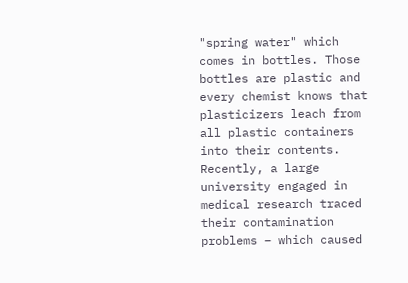"spring water" which comes in bottles. Those bottles are plastic and every chemist knows that plasticizers leach from all plastic containers into their contents. Recently, a large university engaged in medical research traced their contamination problems – which caused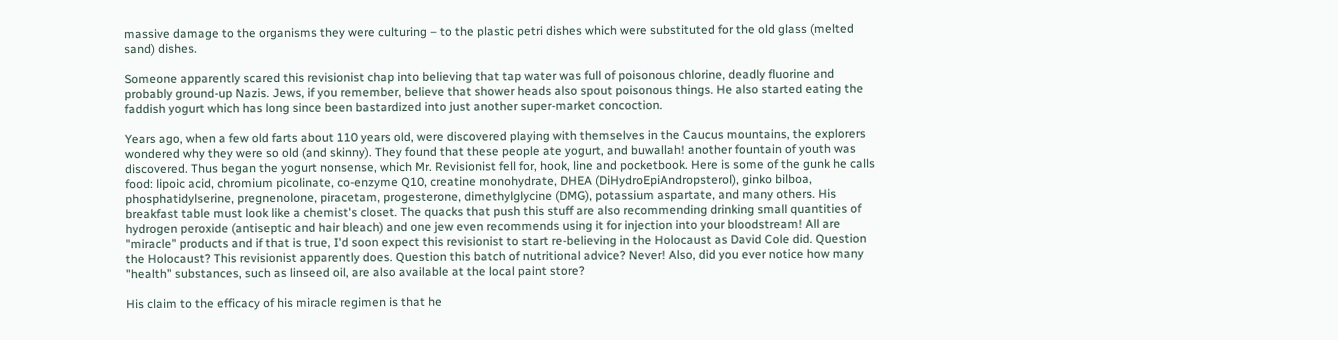massive damage to the organisms they were culturing – to the plastic petri dishes which were substituted for the old glass (melted sand) dishes.

Someone apparently scared this revisionist chap into believing that tap water was full of poisonous chlorine, deadly fluorine and probably ground-up Nazis. Jews, if you remember, believe that shower heads also spout poisonous things. He also started eating the faddish yogurt which has long since been bastardized into just another super-market concoction.

Years ago, when a few old farts about 110 years old, were discovered playing with themselves in the Caucus mountains, the explorers wondered why they were so old (and skinny). They found that these people ate yogurt, and buwallah! another fountain of youth was discovered. Thus began the yogurt nonsense, which Mr. Revisionist fell for, hook, line and pocketbook. Here is some of the gunk he calls food: lipoic acid, chromium picolinate, co-enzyme Q10, creatine monohydrate, DHEA (DiHydroEpiAndropsterol), ginko bilboa, phosphatidylserine, pregnenolone, piracetam, progesterone, dimethylglycine (DMG), potassium aspartate, and many others. His breakfast table must look like a chemist's closet. The quacks that push this stuff are also recommending drinking small quantities of hydrogen peroxide (antiseptic and hair bleach) and one jew even recommends using it for injection into your bloodstream! All are "miracle" products and if that is true, I'd soon expect this revisionist to start re-believing in the Holocaust as David Cole did. Question the Holocaust? This revisionist apparently does. Question this batch of nutritional advice? Never! Also, did you ever notice how many "health" substances, such as linseed oil, are also available at the local paint store?

His claim to the efficacy of his miracle regimen is that he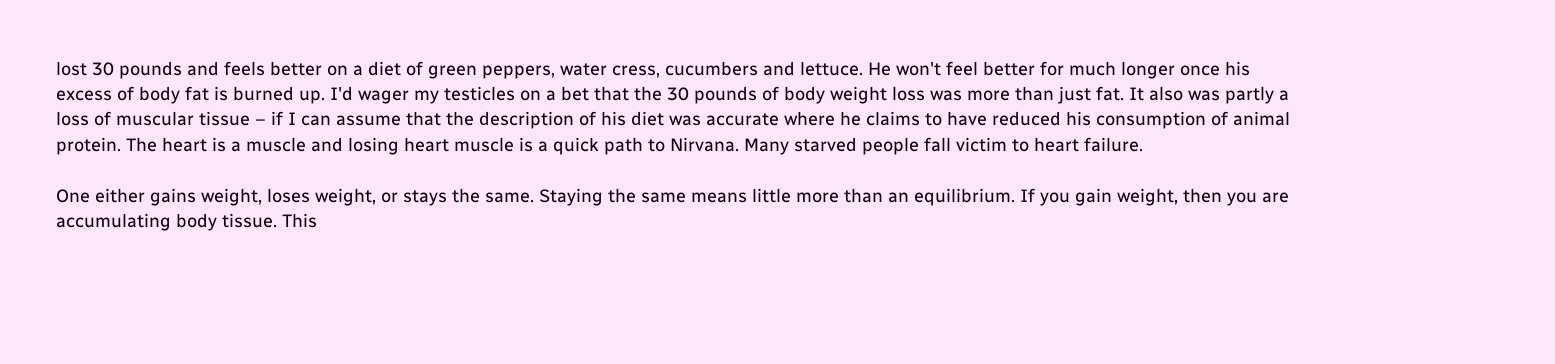lost 30 pounds and feels better on a diet of green peppers, water cress, cucumbers and lettuce. He won't feel better for much longer once his excess of body fat is burned up. I'd wager my testicles on a bet that the 30 pounds of body weight loss was more than just fat. It also was partly a loss of muscular tissue – if I can assume that the description of his diet was accurate where he claims to have reduced his consumption of animal protein. The heart is a muscle and losing heart muscle is a quick path to Nirvana. Many starved people fall victim to heart failure.

One either gains weight, loses weight, or stays the same. Staying the same means little more than an equilibrium. If you gain weight, then you are accumulating body tissue. This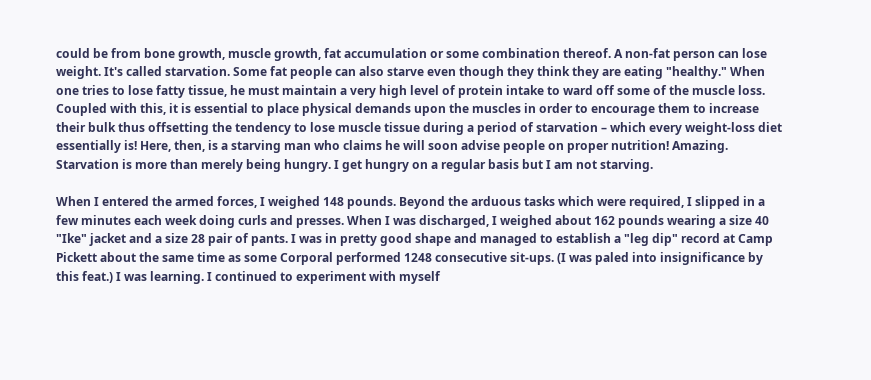could be from bone growth, muscle growth, fat accumulation or some combination thereof. A non-fat person can lose weight. It's called starvation. Some fat people can also starve even though they think they are eating "healthy." When one tries to lose fatty tissue, he must maintain a very high level of protein intake to ward off some of the muscle loss. Coupled with this, it is essential to place physical demands upon the muscles in order to encourage them to increase their bulk thus offsetting the tendency to lose muscle tissue during a period of starvation – which every weight-loss diet essentially is! Here, then, is a starving man who claims he will soon advise people on proper nutrition! Amazing. Starvation is more than merely being hungry. I get hungry on a regular basis but I am not starving.

When I entered the armed forces, I weighed 148 pounds. Beyond the arduous tasks which were required, I slipped in a few minutes each week doing curls and presses. When I was discharged, I weighed about 162 pounds wearing a size 40 "Ike" jacket and a size 28 pair of pants. I was in pretty good shape and managed to establish a "leg dip" record at Camp Pickett about the same time as some Corporal performed 1248 consecutive sit-ups. (I was paled into insignificance by this feat.) I was learning. I continued to experiment with myself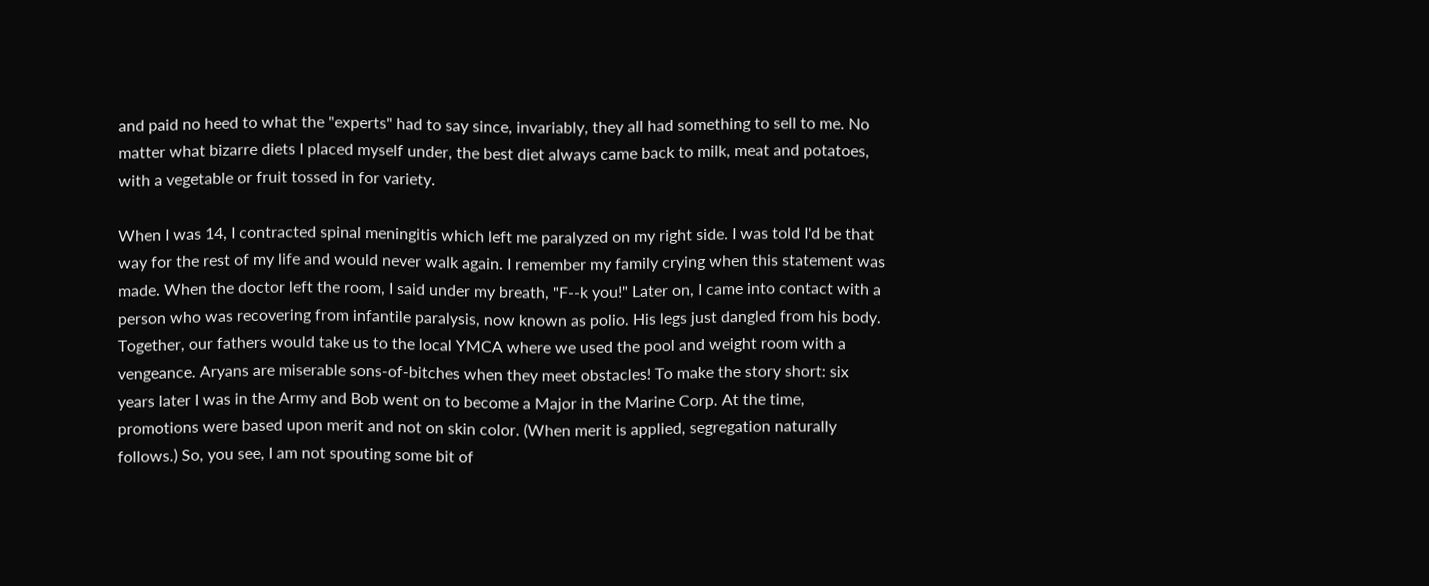and paid no heed to what the "experts" had to say since, invariably, they all had something to sell to me. No matter what bizarre diets I placed myself under, the best diet always came back to milk, meat and potatoes, with a vegetable or fruit tossed in for variety.

When I was 14, I contracted spinal meningitis which left me paralyzed on my right side. I was told I'd be that way for the rest of my life and would never walk again. I remember my family crying when this statement was made. When the doctor left the room, I said under my breath, "F--k you!" Later on, I came into contact with a person who was recovering from infantile paralysis, now known as polio. His legs just dangled from his body. Together, our fathers would take us to the local YMCA where we used the pool and weight room with a vengeance. Aryans are miserable sons-of-bitches when they meet obstacles! To make the story short: six years later I was in the Army and Bob went on to become a Major in the Marine Corp. At the time, promotions were based upon merit and not on skin color. (When merit is applied, segregation naturally follows.) So, you see, I am not spouting some bit of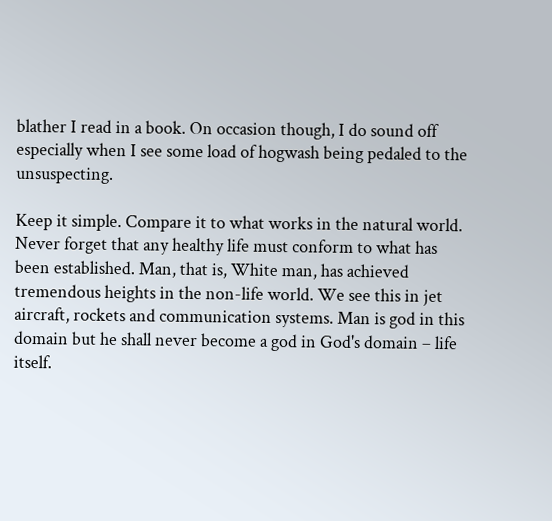blather I read in a book. On occasion though, I do sound off especially when I see some load of hogwash being pedaled to the unsuspecting.

Keep it simple. Compare it to what works in the natural world. Never forget that any healthy life must conform to what has been established. Man, that is, White man, has achieved tremendous heights in the non-life world. We see this in jet aircraft, rockets and communication systems. Man is god in this domain but he shall never become a god in God's domain – life itself.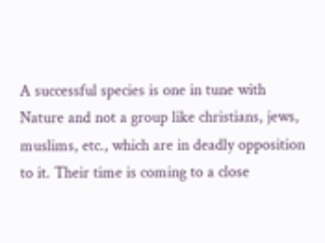A successful species is one in tune with Nature and not a group like christians, jews, muslims, etc., which are in deadly opposition to it. Their time is coming to a close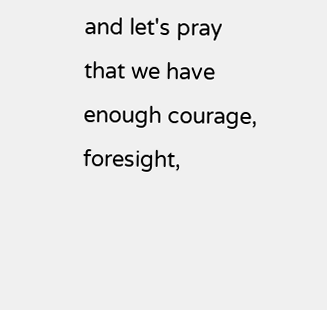and let's pray that we have enough courage, foresight,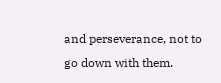and perseverance, not to go down with them.